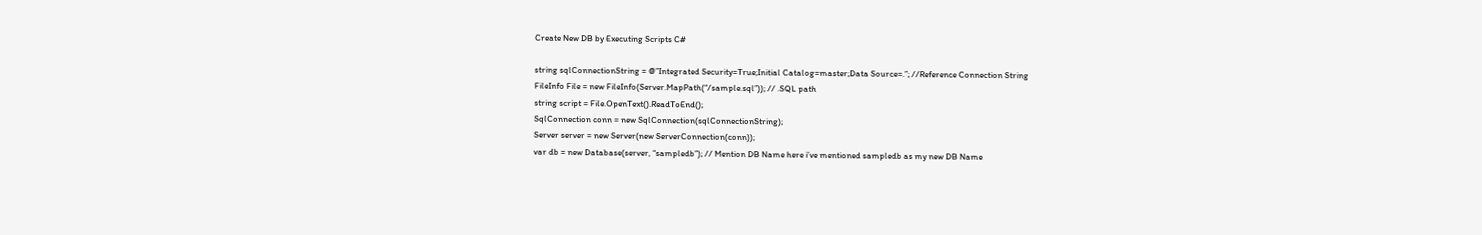Create New DB by Executing Scripts C#

string sqlConnectionString = @”Integrated Security=True;Initial Catalog=master;Data Source=.”; //Reference Connection String
FileInfo File = new FileInfo(Server.MapPath(“/sample.sql”)); // .SQL path
string script = File.OpenText().ReadToEnd();
SqlConnection conn = new SqlConnection(sqlConnectionString);
Server server = new Server(new ServerConnection(conn));
var db = new Database(server, “sampledb”); // Mention DB Name here i’ve mentioned sampledb as my new DB Name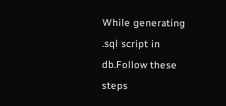While generating .sql script in db.Follow these steps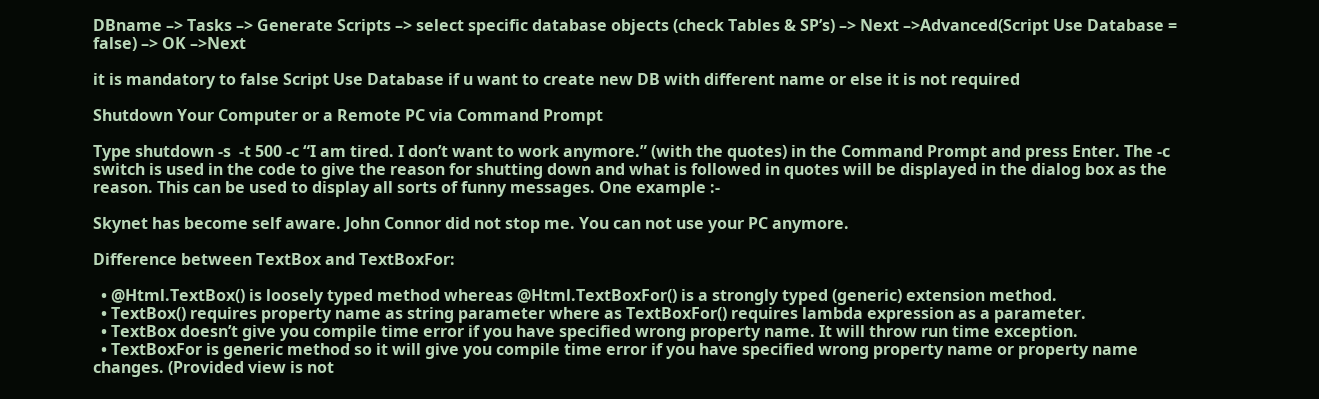DBname –> Tasks –> Generate Scripts –> select specific database objects (check Tables & SP’s) –> Next –>Advanced(Script Use Database = false) –> OK –>Next

it is mandatory to false Script Use Database if u want to create new DB with different name or else it is not required

Shutdown Your Computer or a Remote PC via Command Prompt

Type shutdown -s  -t 500 -c “I am tired. I don’t want to work anymore.” (with the quotes) in the Command Prompt and press Enter. The -c switch is used in the code to give the reason for shutting down and what is followed in quotes will be displayed in the dialog box as the reason. This can be used to display all sorts of funny messages. One example :-

Skynet has become self aware. John Connor did not stop me. You can not use your PC anymore.

Difference between TextBox and TextBoxFor:

  • @Html.TextBox() is loosely typed method whereas @Html.TextBoxFor() is a strongly typed (generic) extension method.
  • TextBox() requires property name as string parameter where as TextBoxFor() requires lambda expression as a parameter.
  • TextBox doesn’t give you compile time error if you have specified wrong property name. It will throw run time exception.
  • TextBoxFor is generic method so it will give you compile time error if you have specified wrong property name or property name changes. (Provided view is not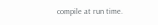compile at run time.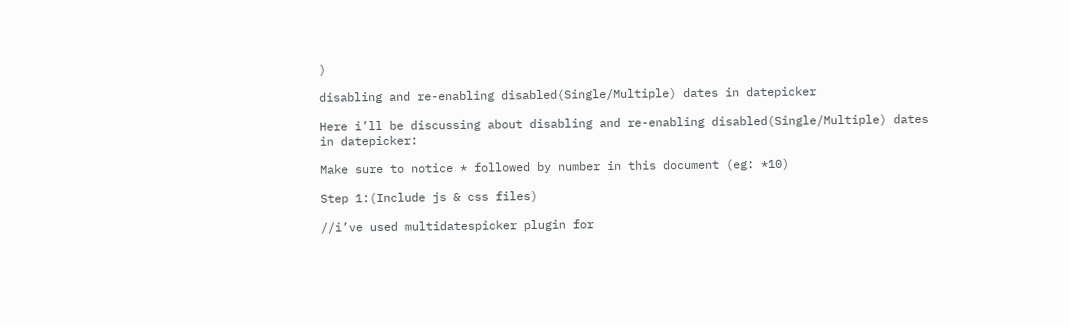)

disabling and re-enabling disabled(Single/Multiple) dates in datepicker

Here i’ll be discussing about disabling and re-enabling disabled(Single/Multiple) dates in datepicker:

Make sure to notice * followed by number in this document (eg: *10)

Step 1:(Include js & css files)

//i’ve used multidatespicker plugin for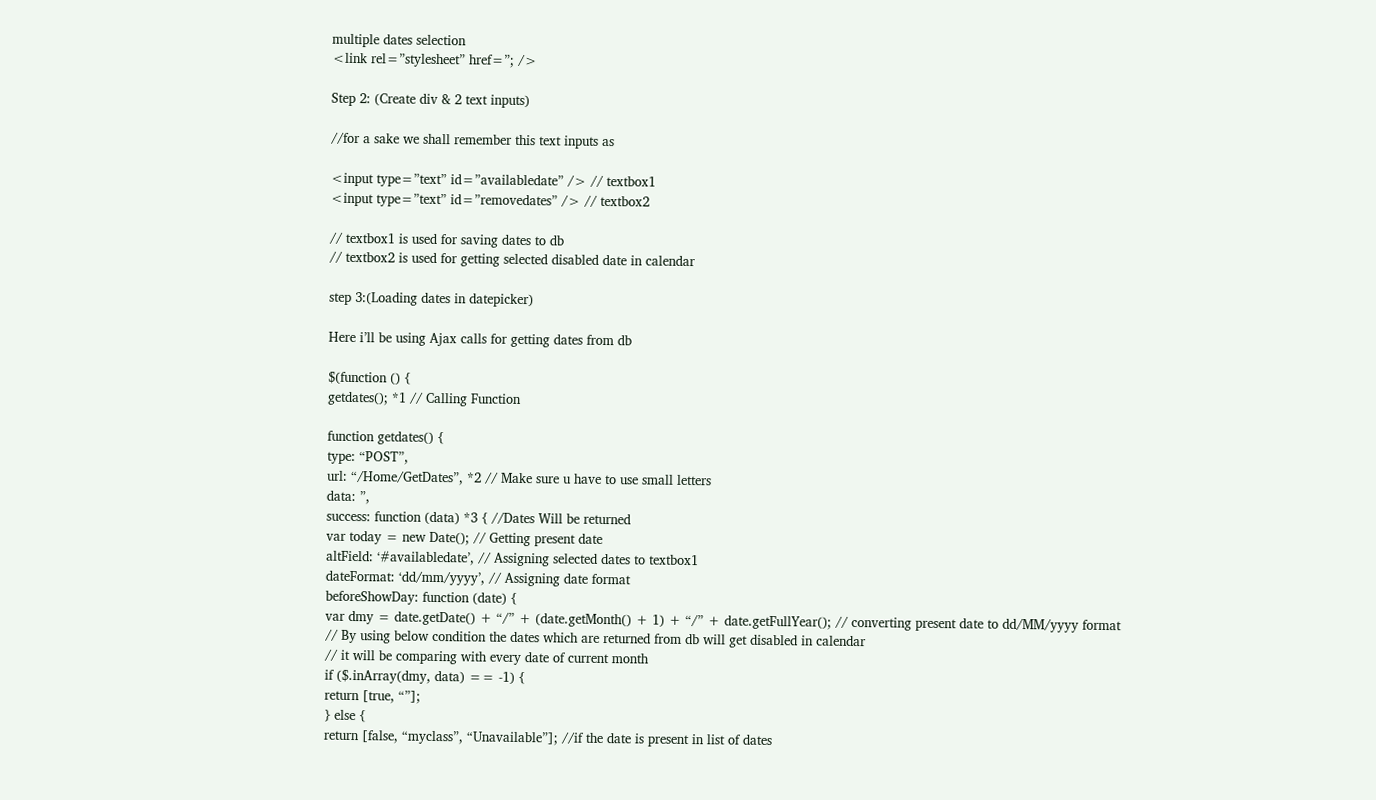multiple dates selection
<link rel=”stylesheet” href=”; />

Step 2: (Create div & 2 text inputs)

//for a sake we shall remember this text inputs as

<input type=”text” id=”availabledate” /> // textbox1
<input type=”text” id=”removedates” /> // textbox2

// textbox1 is used for saving dates to db
// textbox2 is used for getting selected disabled date in calendar

step 3:(Loading dates in datepicker)

Here i’ll be using Ajax calls for getting dates from db

$(function () {
getdates(); *1 // Calling Function

function getdates() {
type: “POST”,
url: “/Home/GetDates”, *2 // Make sure u have to use small letters
data: ”,
success: function (data) *3 { //Dates Will be returned
var today = new Date(); // Getting present date
altField: ‘#availabledate’, // Assigning selected dates to textbox1
dateFormat: ‘dd/mm/yyyy’, // Assigning date format
beforeShowDay: function (date) {
var dmy = date.getDate() + “/” + (date.getMonth() + 1) + “/” + date.getFullYear(); // converting present date to dd/MM/yyyy format
// By using below condition the dates which are returned from db will get disabled in calendar
// it will be comparing with every date of current month
if ($.inArray(dmy, data) == -1) {
return [true, “”];
} else {
return [false, “myclass”, “Unavailable”]; //if the date is present in list of dates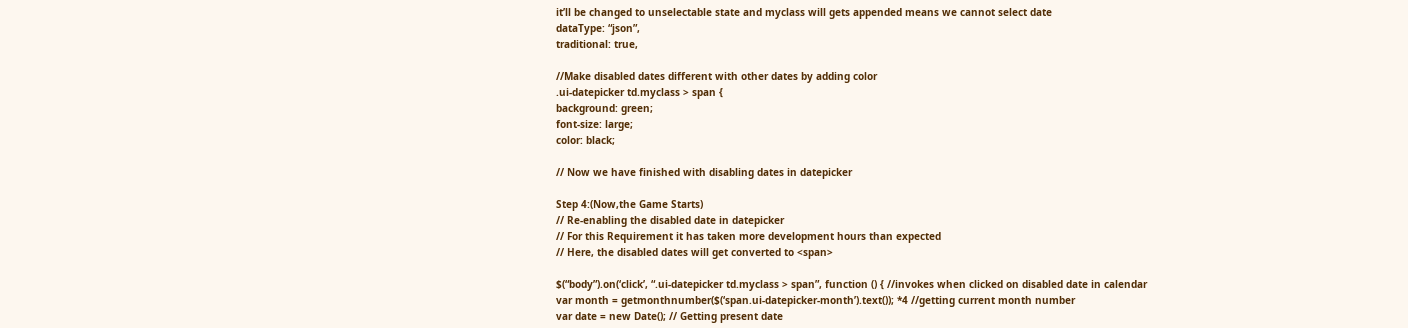it’ll be changed to unselectable state and myclass will gets appended means we cannot select date
dataType: “json”,
traditional: true,

//Make disabled dates different with other dates by adding color
.ui-datepicker td.myclass > span {
background: green;
font-size: large;
color: black;

// Now we have finished with disabling dates in datepicker

Step 4:(Now,the Game Starts)
// Re-enabling the disabled date in datepicker
// For this Requirement it has taken more development hours than expected
// Here, the disabled dates will get converted to <span>

$(“body”).on(‘click’, “.ui-datepicker td.myclass > span”, function () { //invokes when clicked on disabled date in calendar
var month = getmonthnumber($(‘span.ui-datepicker-month’).text()); *4 //getting current month number
var date = new Date(); // Getting present date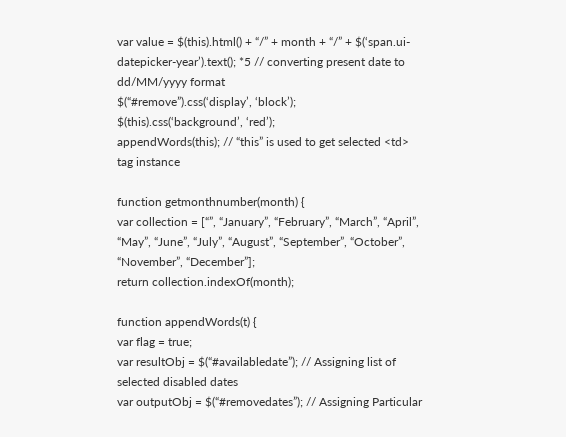var value = $(this).html() + “/” + month + “/” + $(‘span.ui-datepicker-year’).text(); *5 // converting present date to dd/MM/yyyy format
$(“#remove”).css(‘display’, ‘block’);
$(this).css(‘background’, ‘red’);
appendWords(this); // “this” is used to get selected <td> tag instance

function getmonthnumber(month) {
var collection = [“”, “January”, “February”, “March”, “April”, “May”, “June”, “July”, “August”, “September”, “October”, “November”, “December”];
return collection.indexOf(month);

function appendWords(t) {
var flag = true;
var resultObj = $(“#availabledate”); // Assigning list of selected disabled dates
var outputObj = $(“#removedates”); // Assigning Particular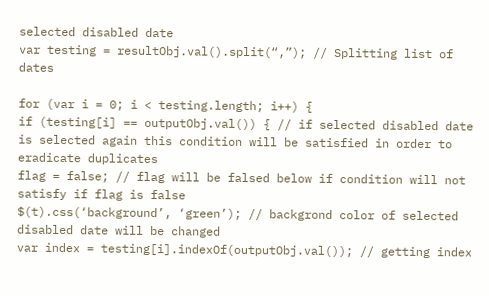selected disabled date
var testing = resultObj.val().split(“,”); // Splitting list of dates

for (var i = 0; i < testing.length; i++) {
if (testing[i] == outputObj.val()) { // if selected disabled date is selected again this condition will be satisfied in order to eradicate duplicates
flag = false; // flag will be falsed below if condition will not satisfy if flag is false
$(t).css(‘background’, ‘green’); // backgrond color of selected disabled date will be changed
var index = testing[i].indexOf(outputObj.val()); // getting index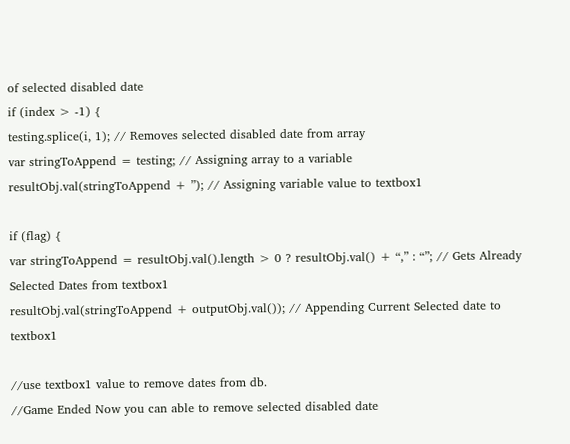of selected disabled date
if (index > -1) {
testing.splice(i, 1); // Removes selected disabled date from array
var stringToAppend = testing; // Assigning array to a variable
resultObj.val(stringToAppend + ”); // Assigning variable value to textbox1

if (flag) {
var stringToAppend = resultObj.val().length > 0 ? resultObj.val() + “,” : “”; // Gets Already Selected Dates from textbox1
resultObj.val(stringToAppend + outputObj.val()); // Appending Current Selected date to textbox1

//use textbox1 value to remove dates from db.
//Game Ended Now you can able to remove selected disabled date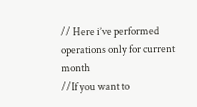// Here i’ve performed operations only for current month
//If you want to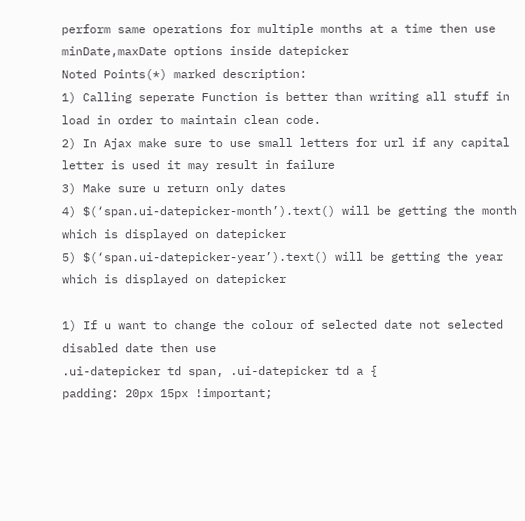perform same operations for multiple months at a time then use minDate,maxDate options inside datepicker
Noted Points(*) marked description:
1) Calling seperate Function is better than writing all stuff in load in order to maintain clean code.
2) In Ajax make sure to use small letters for url if any capital letter is used it may result in failure
3) Make sure u return only dates
4) $(‘span.ui-datepicker-month’).text() will be getting the month which is displayed on datepicker
5) $(‘span.ui-datepicker-year’).text() will be getting the year which is displayed on datepicker

1) If u want to change the colour of selected date not selected disabled date then use
.ui-datepicker td span, .ui-datepicker td a {
padding: 20px 15px !important;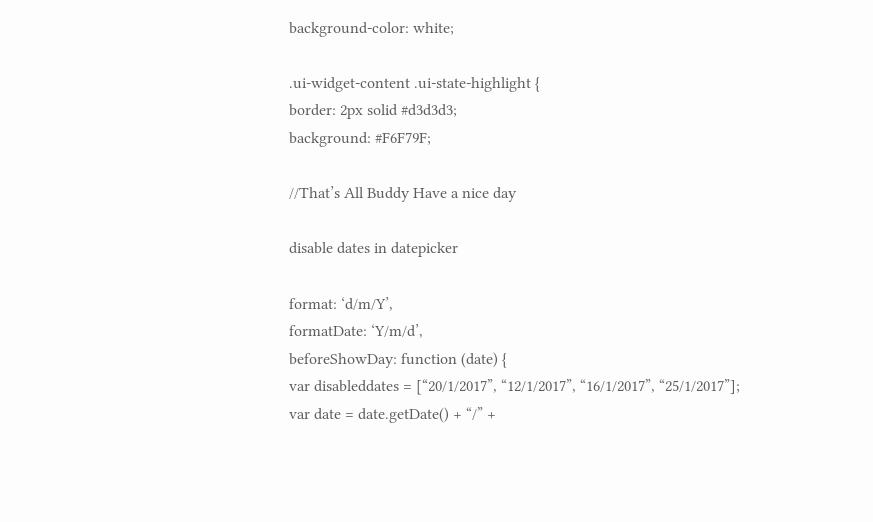background-color: white;

.ui-widget-content .ui-state-highlight {
border: 2px solid #d3d3d3;
background: #F6F79F;

//That’s All Buddy Have a nice day

disable dates in datepicker

format: ‘d/m/Y’,
formatDate: ‘Y/m/d’,
beforeShowDay: function (date) {
var disableddates = [“20/1/2017”, “12/1/2017”, “16/1/2017”, “25/1/2017”];
var date = date.getDate() + “/” +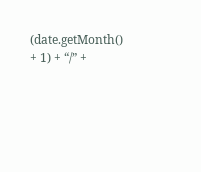(date.getMonth() + 1) + “/” +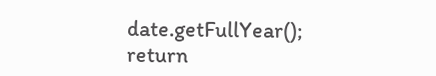date.getFullYear();
return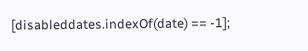[disableddates.indexOf(date) == -1];